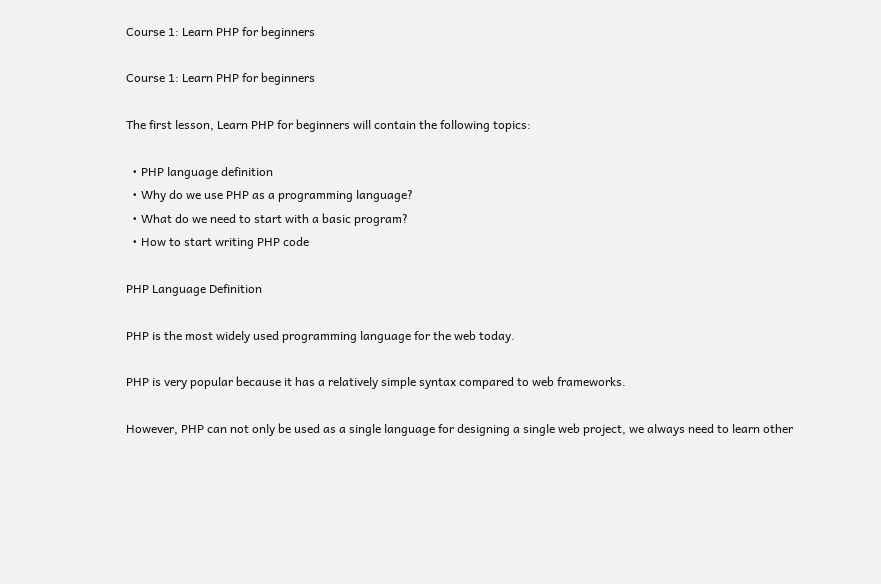Course 1: Learn PHP for beginners

Course 1: Learn PHP for beginners

The first lesson, Learn PHP for beginners will contain the following topics:

  • PHP language definition
  • Why do we use PHP as a programming language?
  • What do we need to start with a basic program?
  • How to start writing PHP code

PHP Language Definition

PHP is the most widely used programming language for the web today.

PHP is very popular because it has a relatively simple syntax compared to web frameworks.

However, PHP can not only be used as a single language for designing a single web project, we always need to learn other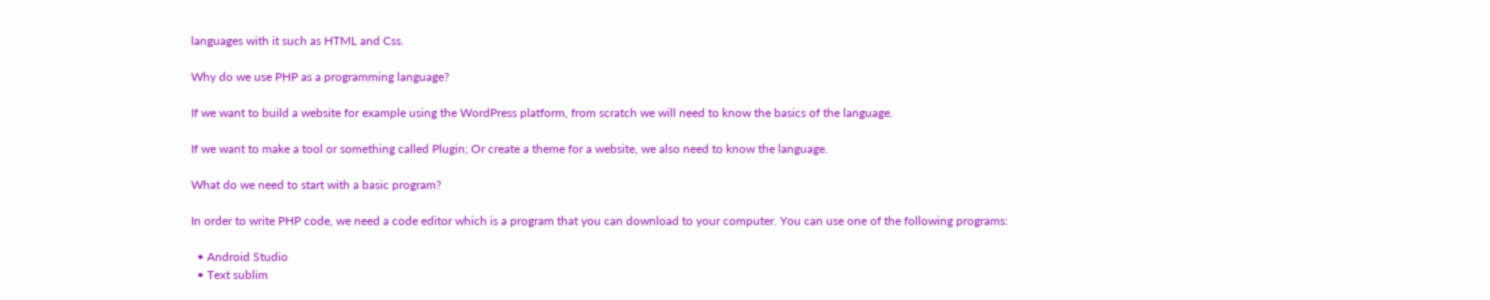languages with it such as HTML and Css.

Why do we use PHP as a programming language?

If we want to build a website for example using the WordPress platform, from scratch we will need to know the basics of the language.

If we want to make a tool or something called Plugin; Or create a theme for a website, we also need to know the language.

What do we need to start with a basic program?

In order to write PHP code, we need a code editor which is a program that you can download to your computer. You can use one of the following programs:

  • Android Studio
  • Text sublim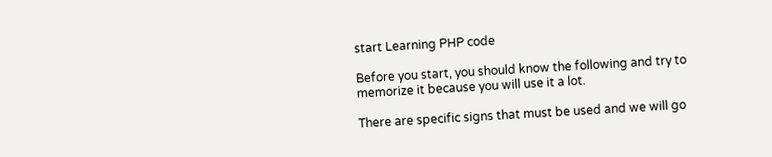start Learning PHP code

Before you start, you should know the following and try to memorize it because you will use it a lot.

There are specific signs that must be used and we will go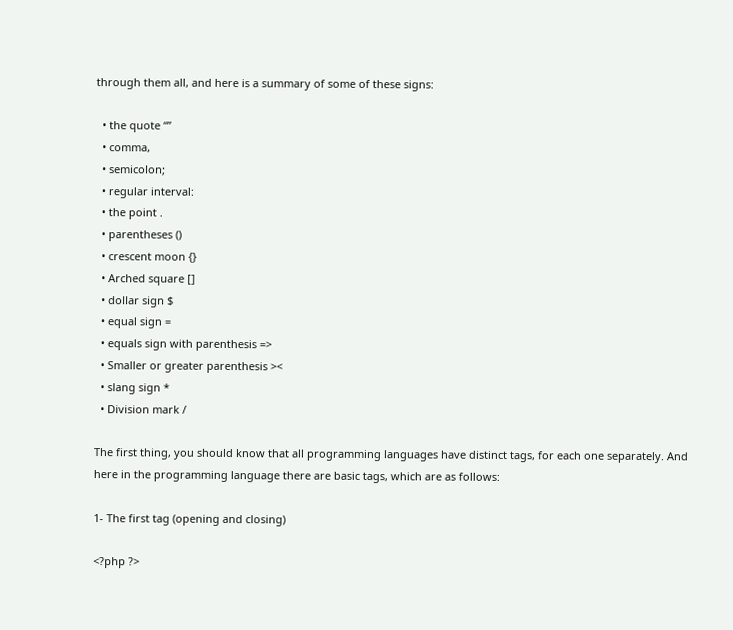through them all, and here is a summary of some of these signs:

  • the quote “”
  • comma,
  • semicolon;
  • regular interval:
  • the point .
  • parentheses ()
  • crescent moon {}
  • Arched square []
  • dollar sign $
  • equal sign =
  • equals sign with parenthesis =>
  • Smaller or greater parenthesis ><
  • slang sign *
  • Division mark /

The first thing, you should know that all programming languages have distinct tags, for each one separately. And here in the programming language there are basic tags, which are as follows:

1- The first tag (opening and closing)

<?php ?>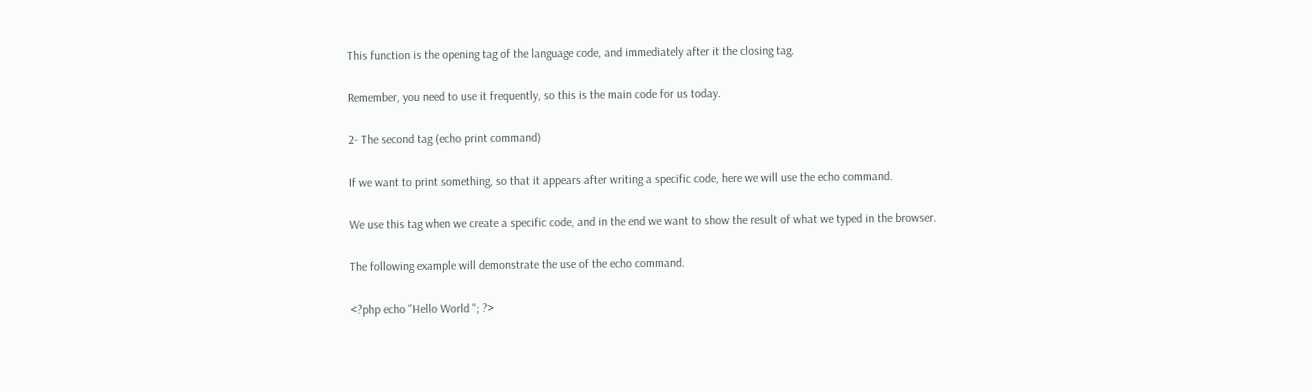This function is the opening tag of the language code, and immediately after it the closing tag.

Remember, you need to use it frequently, so this is the main code for us today.

2- The second tag (echo print command)

If we want to print something, so that it appears after writing a specific code, here we will use the echo command.

We use this tag when we create a specific code, and in the end we want to show the result of what we typed in the browser.

The following example will demonstrate the use of the echo command.

<?php echo "Hello World "; ?>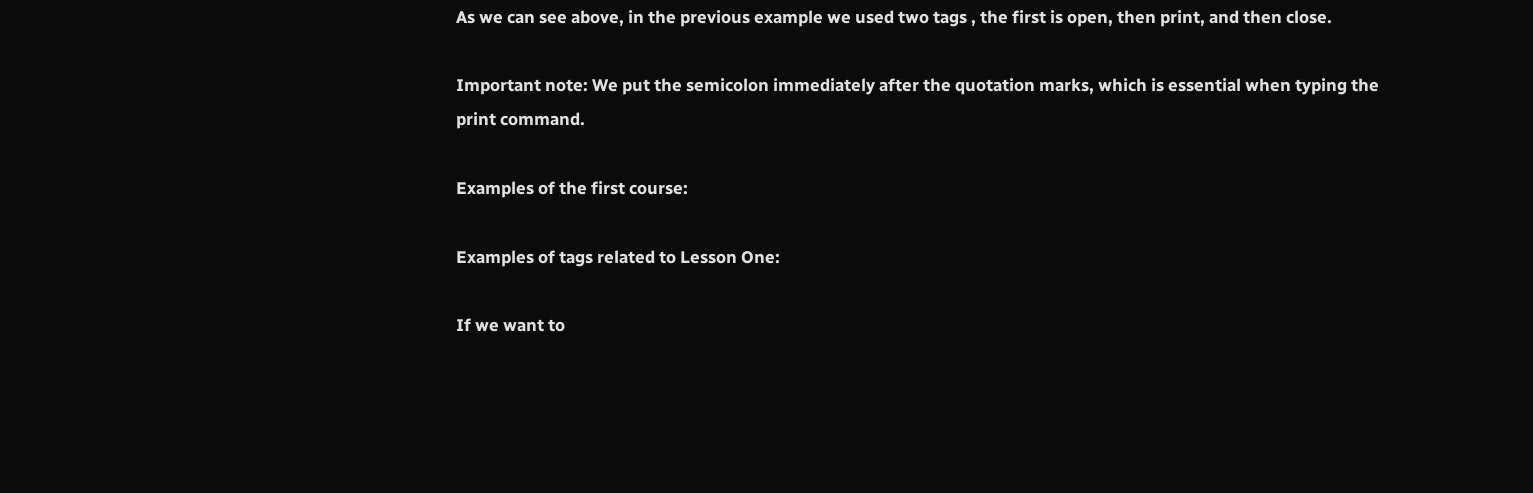As we can see above, in the previous example we used two tags , the first is open, then print, and then close.

Important note: We put the semicolon immediately after the quotation marks, which is essential when typing the print command.

Examples of the first course:

Examples of tags related to Lesson One:

If we want to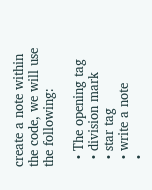create a note within the code, we will use the following:

  • The opening tag
  • division mark
  • star tag
  • write a note
  •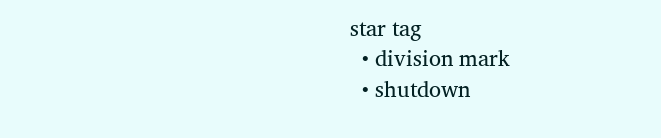star tag
  • division mark
  • shutdown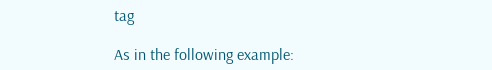tag

As in the following example: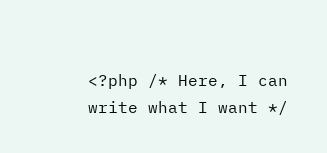<?php /* Here, I can write what I want */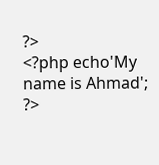?>
<?php echo'My name is Ahmad'; ?>